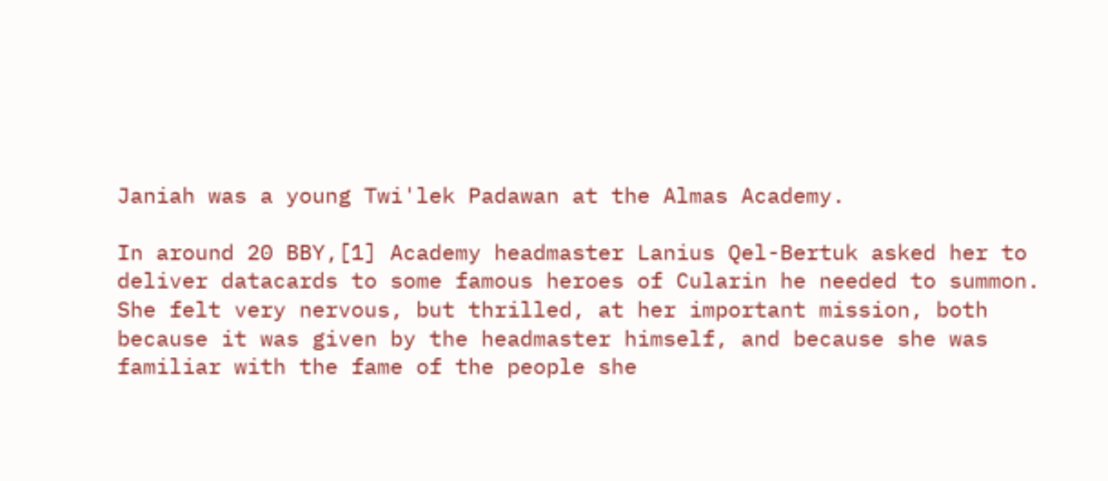Janiah was a young Twi'lek Padawan at the Almas Academy.

In around 20 BBY,[1] Academy headmaster Lanius Qel-Bertuk asked her to deliver datacards to some famous heroes of Cularin he needed to summon. She felt very nervous, but thrilled, at her important mission, both because it was given by the headmaster himself, and because she was familiar with the fame of the people she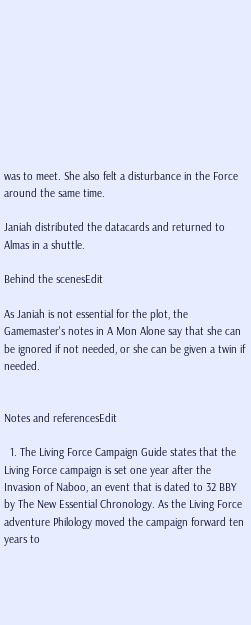was to meet. She also felt a disturbance in the Force around the same time.

Janiah distributed the datacards and returned to Almas in a shuttle.

Behind the scenesEdit

As Janiah is not essential for the plot, the Gamemaster's notes in A Mon Alone say that she can be ignored if not needed, or she can be given a twin if needed.


Notes and referencesEdit

  1. The Living Force Campaign Guide states that the Living Force campaign is set one year after the Invasion of Naboo, an event that is dated to 32 BBY by The New Essential Chronology. As the Living Force adventure Philology moved the campaign forward ten years to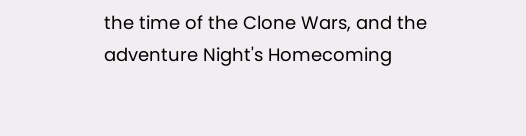the time of the Clone Wars, and the adventure Night's Homecoming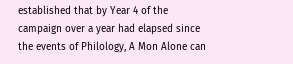established that by Year 4 of the campaign over a year had elapsed since the events of Philology, A Mon Alone can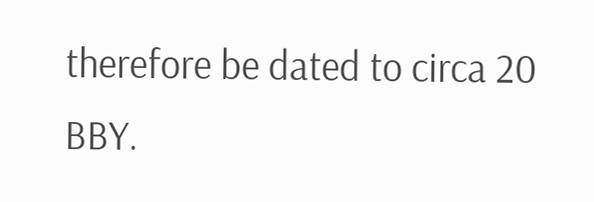therefore be dated to circa 20 BBY.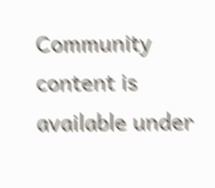Community content is available under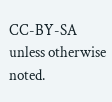CC-BY-SA unless otherwise noted.